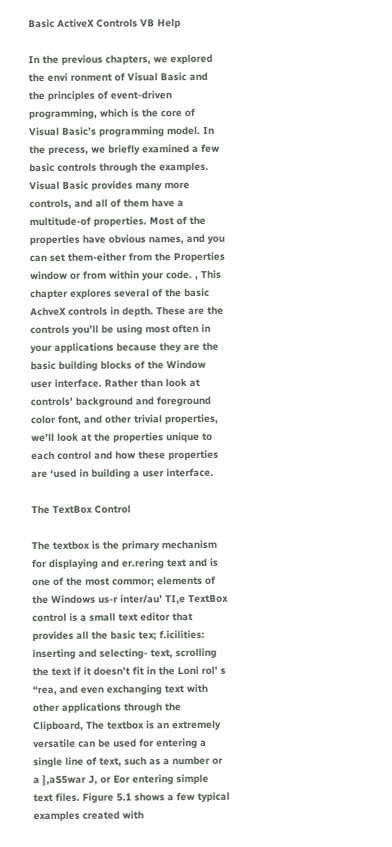Basic ActiveX Controls VB Help

In the previous chapters, we explored the envi ronment of Visual Basic and the principles of event-driven programming, which is the core of Visual Basic’s programming model. In the precess, we briefly examined a few basic controls through the examples. Visual Basic provides many more controls, and all of them have a multitude-of properties. Most of the properties have obvious names, and you can set them-either from the Properties window or from within your code. , This chapter explores several of the basic AchveX controls in depth. These are the controls you’ll be using most often in your applications because they are the basic building blocks of the Window user interface. Rather than look at controls’ background and foreground color font, and other trivial properties, we’ll look at the properties unique to each control and how these properties are ‘used in building a user interface.

The TextBox Control

The textbox is the primary mechanism for displaying and er.rering text and is one of the most commor; elements of the Windows us-r inter/au’ TI,e TextBox control is a small text editor that provides all the basic tex; f.icilities: inserting and selecting- text, scrolling the text if it doesn’t fit in the Loni rol’ s “rea, and even exchanging text with other applications through the Clipboard, The textbox is an extremely versatile can be used for entering a single line of text, such as a number or a },aS5war J, or Eor entering simple text files. Figure 5.1 shows a few typical examples created with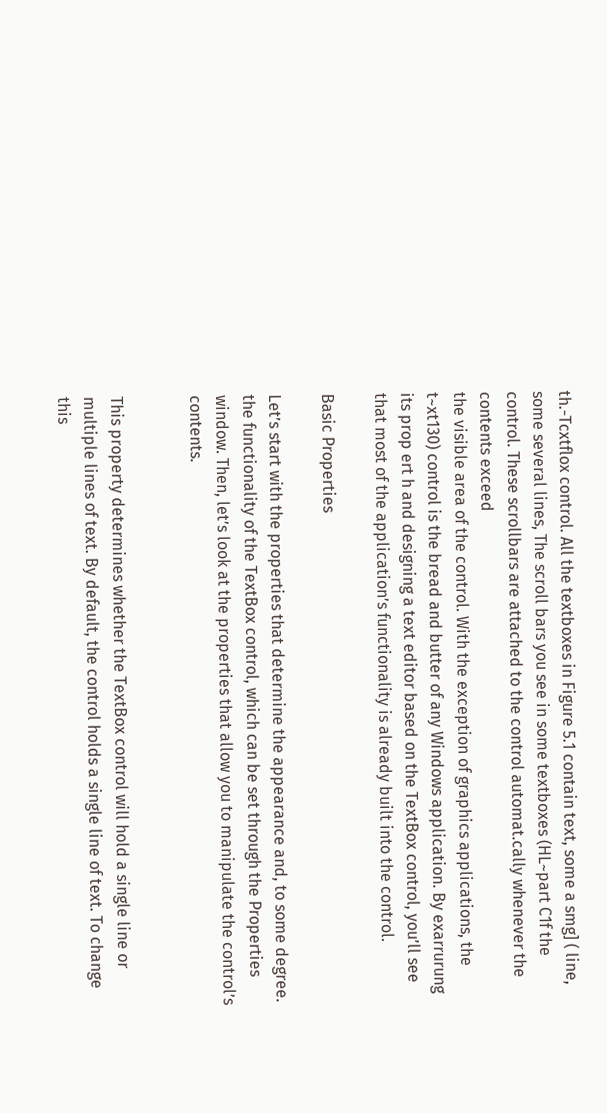th.-Tcxtflox control. All the textboxes in Figure 5.1 contain text, some a smg] ( line, some several lines, The scroll bars you see in some textboxes (HL~part C1f the control. These scrollbars are attached to the control automat.cally whenever the contents exceed
the visible area of the control. With the exception of graphics applications, the t~xt130) control is the bread and butter of any Windows application. By exarrurung its prop ert h and designing a text editor based on the TextBox control, you’ll see that most of the application’s functionality is already built into the control.

Basic Properties

Let’s start with the properties that determine the appearance and, to some degree. the functionality of the TextBox control, which can be set through the Properties window. Then, let’s look at the properties that allow you to manipulate the control’s contents.


This property determines whether the TextBox control will hold a single line or multiple lines of text. By default, the control holds a single line of text. To change this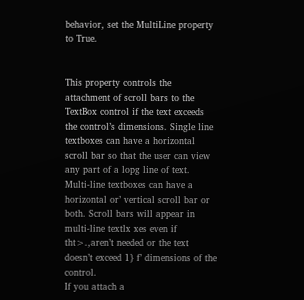behavior, set the MultiLine property to True.


This property controls the attachment of scroll bars to the TextBox control if the text exceeds the control’s dimensions. Single line textboxes can have a horizontal scroll bar so that the user can view any part of a lopg line of text. Multi-line textboxes can have a horizontal or’ vertical scroll bar or both. Scroll bars will appear in multi-line textlx xes even if tht>.,aren’t needed or the text doesn’t exceed 1} f’ dimensions of the control.
If you attach a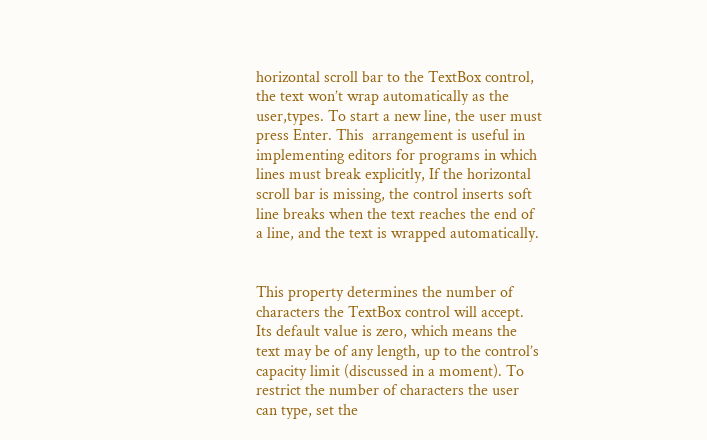horizontal scroll bar to the TextBox control, the text won’t wrap automatically as the user,types. To start a new line, the user must press Enter. This  arrangement is useful in implementing editors for programs in which lines must break explicitly, If the horizontal scroll bar is missing, the control inserts soft line breaks when the text reaches the end of a line, and the text is wrapped automatically.


This property determines the number of characters the TextBox control will accept. Its default value is zero, which means the text may be of any length, up to the control’s capacity limit (discussed in a moment). To restrict the number of characters the user can type, set the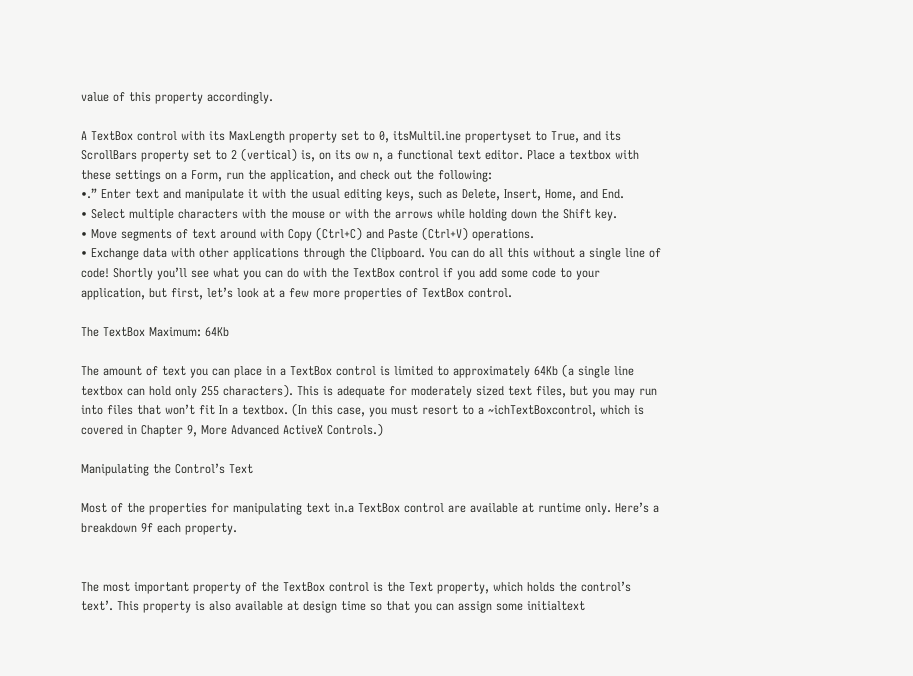value of this property accordingly.

A TextBox control with its MaxLength property set to 0, itsMultil.ine propertyset to True, and its ScrollBars property set to 2 (vertical) is, on its ow n, a functional text editor. Place a textbox with these settings on a Form, run the application, and check out the following:
•.” Enter text and manipulate it with the usual editing keys, such as Delete, Insert, Home, and End.
• Select multiple characters with the mouse or with the arrows while holding down the Shift key.
• Move segments of text around with Copy (Ctrl+C) and Paste (Ctrl+V) operations.
• Exchange data with other applications through the Clipboard. You can do all this without a single line of code! Shortly you’ll see what you can do with the TextBox control if you add some code to your application, but first, let’s look at a few more properties of TextBox control.

The TextBox Maximum: 64Kb

The amount of text you can place in a TextBox control is limited to approximately 64Kb (a single line textbox can hold only 255 characters). This is adequate for moderately sized text files, but you may run into files that won’t fit In a textbox. (In this case, you must resort to a ~ichTextBoxcontrol, which is covered in Chapter 9, More Advanced ActiveX Controls.)

Manipulating the Control’s Text

Most of the properties for manipulating text in.a TextBox control are available at runtime only. Here’s a breakdown 9f each property.


The most important property of the TextBox control is the Text property, which holds the control’s text’. This property is also available at design time so that you can assign some initialtext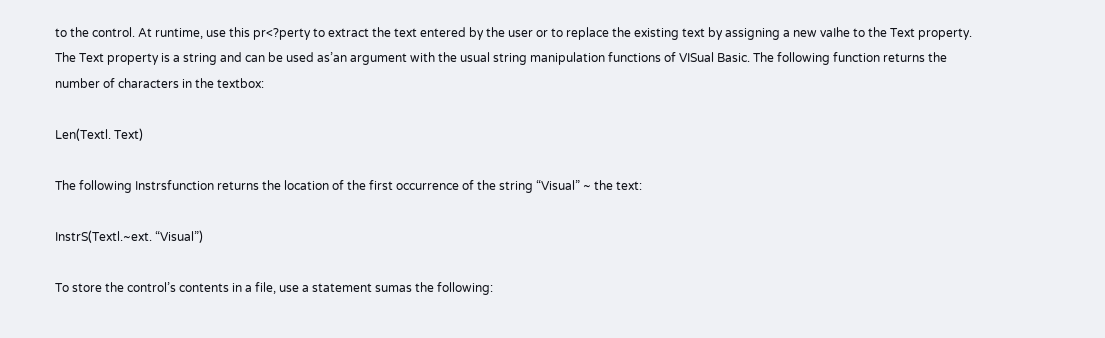to the control. At runtime, use this pr<?perty to extract the text entered by the user or to replace the existing text by assigning a new vaIhe to the Text property. The Text property is a string and can be used as’an argument with the usual string manipulation functions of VISual Basic. The following function returns the number of characters in the textbox:

Len(Textl. Text)

The following Instrsfunction returns the location of the first occurrence of the string “Visual” ~ the text:

InstrS(Textl.~ext. “Visual”)

To store the control’s contents in a file, use a statement sumas the following: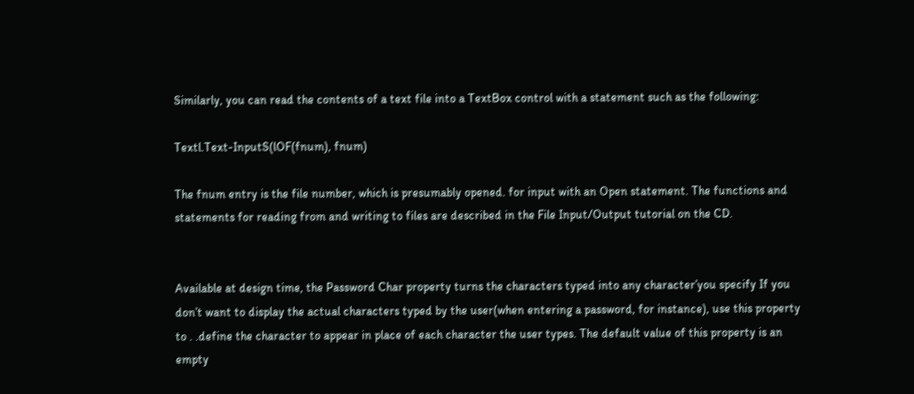Similarly, you can read the contents of a text file into a TextBox control with a statement such as the following:

Textl.Text-InputS(lOF(fnum), fnum)

The fnum entry is the file number, which is presumably opened. for input with an Open statement. The functions and statements for reading from and writing to files are described in the File Input/Output tutorial on the CD.


Available at design time, the Password Char property turns the characters typed into any character’you specify If you don’t want to display the actual characters typed by the user(when entering a password, for instance), use this property to . .define the character to appear in place of each character the user types. The default value of this property is an empty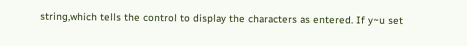string,which tells the control to display the characters as entered. If y~u set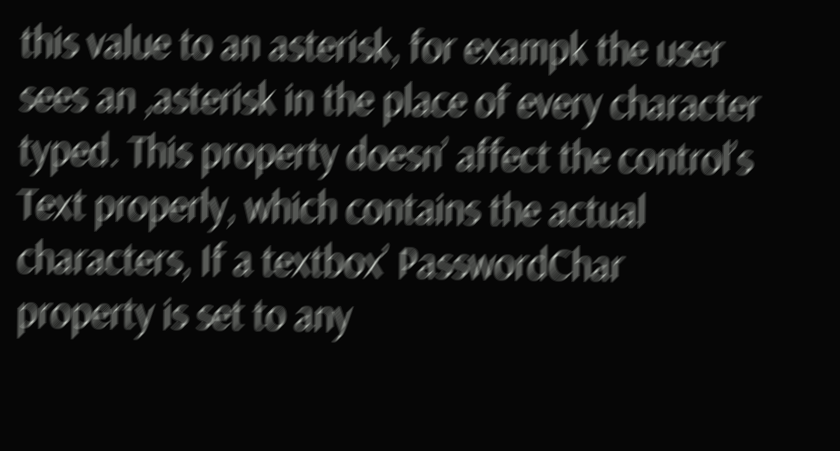this value to an asterisk, for exampk the user sees an ,asterisk in the place of every character typed. This property doesn’ affect the control’s Text properly, which contains the actual characters, If a textbox’ PasswordChar property is set to any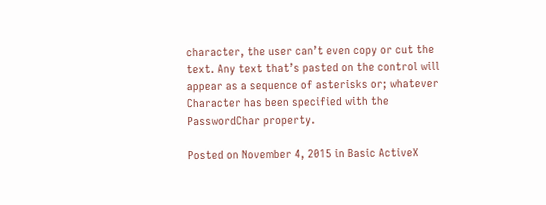character, the user can’t even copy or cut the text. Any text that’s pasted on the control will appear as a sequence of asterisks or; whatever Character has been specified with the PasswordChar property.

Posted on November 4, 2015 in Basic ActiveX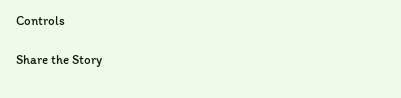Controls

Share the Story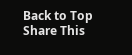Back to Top
Share This